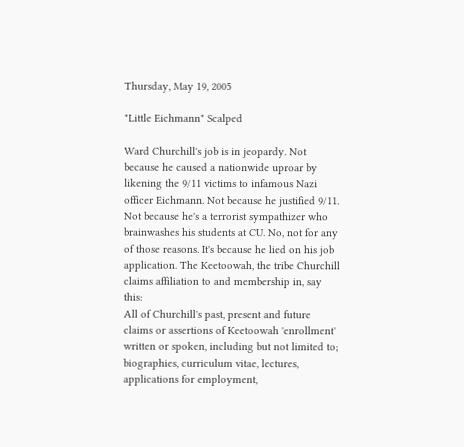Thursday, May 19, 2005

"Little Eichmann" Scalped

Ward Churchill's job is in jeopardy. Not because he caused a nationwide uproar by likening the 9/11 victims to infamous Nazi officer Eichmann. Not because he justified 9/11. Not because he's a terrorist sympathizer who brainwashes his students at CU. No, not for any of those reasons. It's because he lied on his job application. The Keetoowah, the tribe Churchill claims affiliation to and membership in, say this:
All of Churchill's past, present and future claims or assertions of Keetoowah 'enrollment' written or spoken, including but not limited to; biographies, curriculum vitae, lectures, applications for employment,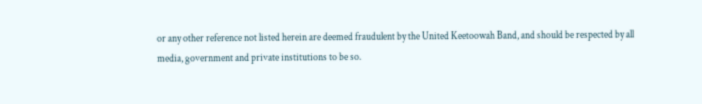or any other reference not listed herein are deemed fraudulent by the United Keetoowah Band, and should be respected by all media, government and private institutions to be so.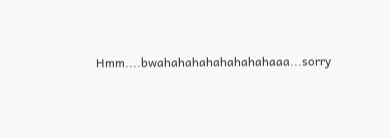Hmm....bwahahahahahahahahaaa...sorry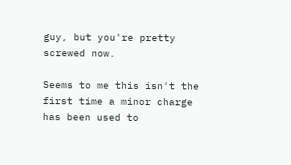guy, but you're pretty screwed now.

Seems to me this isn't the first time a minor charge has been used to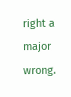right a major wrong.